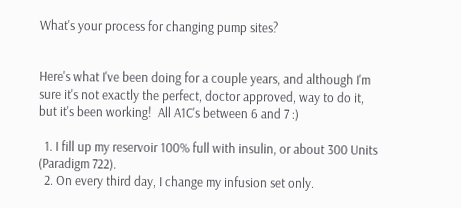What's your process for changing pump sites?


Here's what I've been doing for a couple years, and although I'm sure it's not exactly the perfect, doctor approved, way to do it, but it's been working!  All A1C's between 6 and 7 :)

  1. I fill up my reservoir 100% full with insulin, or about 300 Units (Paradigm 722).
  2. On every third day, I change my infusion set only.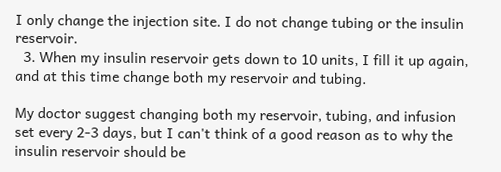I only change the injection site. I do not change tubing or the insulin reservoir.
  3. When my insulin reservoir gets down to 10 units, I fill it up again, and at this time change both my reservoir and tubing.

My doctor suggest changing both my reservoir, tubing, and infusion set every 2-3 days, but I can't think of a good reason as to why the insulin reservoir should be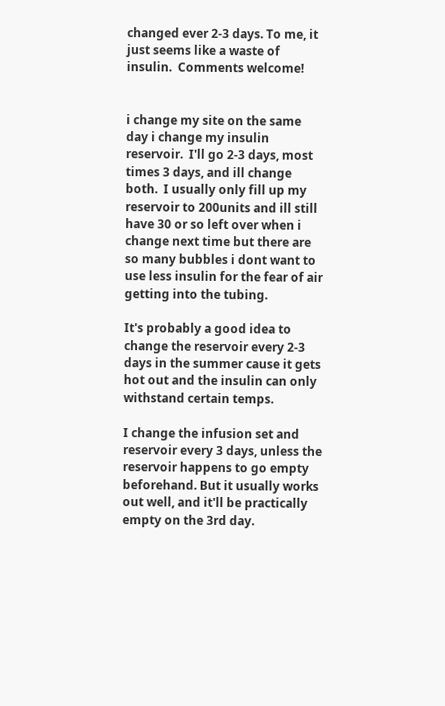changed ever 2-3 days. To me, it just seems like a waste of insulin.  Comments welcome!


i change my site on the same day i change my insulin reservoir.  I'll go 2-3 days, most times 3 days, and ill change both.  I usually only fill up my reservoir to 200units and ill still have 30 or so left over when i change next time but there are so many bubbles i dont want to use less insulin for the fear of air getting into the tubing.

It's probably a good idea to change the reservoir every 2-3 days in the summer cause it gets hot out and the insulin can only withstand certain temps.

I change the infusion set and reservoir every 3 days, unless the reservoir happens to go empty beforehand. But it usually works out well, and it'll be practically empty on the 3rd day.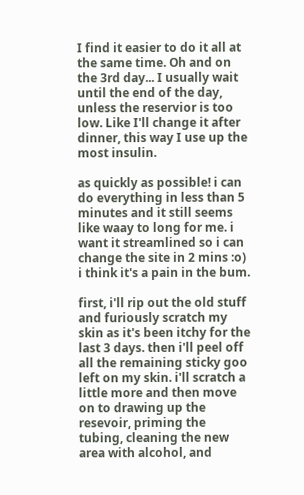I find it easier to do it all at the same time. Oh and on the 3rd day... I usually wait until the end of the day, unless the reservior is too low. Like I'll change it after dinner, this way I use up the most insulin.

as quickly as possible! i can do everything in less than 5 minutes and it still seems like waay to long for me. i want it streamlined so i can change the site in 2 mins :o) i think it's a pain in the bum.

first, i'll rip out the old stuff and furiously scratch my skin as it's been itchy for the last 3 days. then i'll peel off all the remaining sticky goo left on my skin. i'll scratch a little more and then move on to drawing up the resevoir, priming the tubing, cleaning the new area with alcohol, and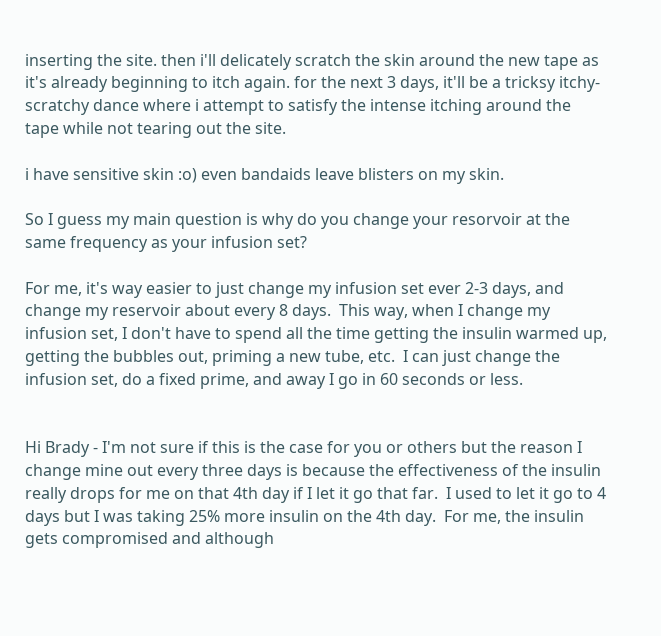inserting the site. then i'll delicately scratch the skin around the new tape as it's already beginning to itch again. for the next 3 days, it'll be a tricksy itchy-scratchy dance where i attempt to satisfy the intense itching around the tape while not tearing out the site.

i have sensitive skin :o) even bandaids leave blisters on my skin.

So I guess my main question is why do you change your resorvoir at the same frequency as your infusion set?

For me, it's way easier to just change my infusion set ever 2-3 days, and change my reservoir about every 8 days.  This way, when I change my infusion set, I don't have to spend all the time getting the insulin warmed up, getting the bubbles out, priming a new tube, etc.  I can just change the infusion set, do a fixed prime, and away I go in 60 seconds or less.


Hi Brady - I'm not sure if this is the case for you or others but the reason I change mine out every three days is because the effectiveness of the insulin really drops for me on that 4th day if I let it go that far.  I used to let it go to 4 days but I was taking 25% more insulin on the 4th day.  For me, the insulin gets compromised and although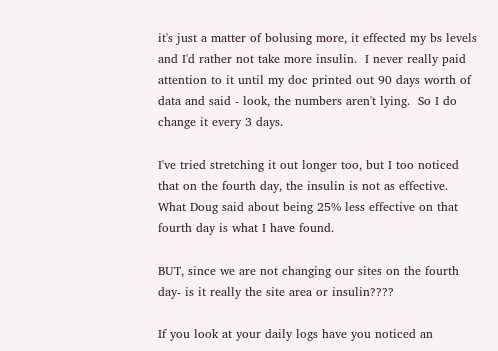it's just a matter of bolusing more, it effected my bs levels and I'd rather not take more insulin.  I never really paid attention to it until my doc printed out 90 days worth of data and said - look, the numbers aren't lying.  So I do change it every 3 days.

I've tried stretching it out longer too, but I too noticed that on the fourth day, the insulin is not as effective.  What Doug said about being 25% less effective on that fourth day is what I have found.

BUT, since we are not changing our sites on the fourth day- is it really the site area or insulin????

If you look at your daily logs have you noticed an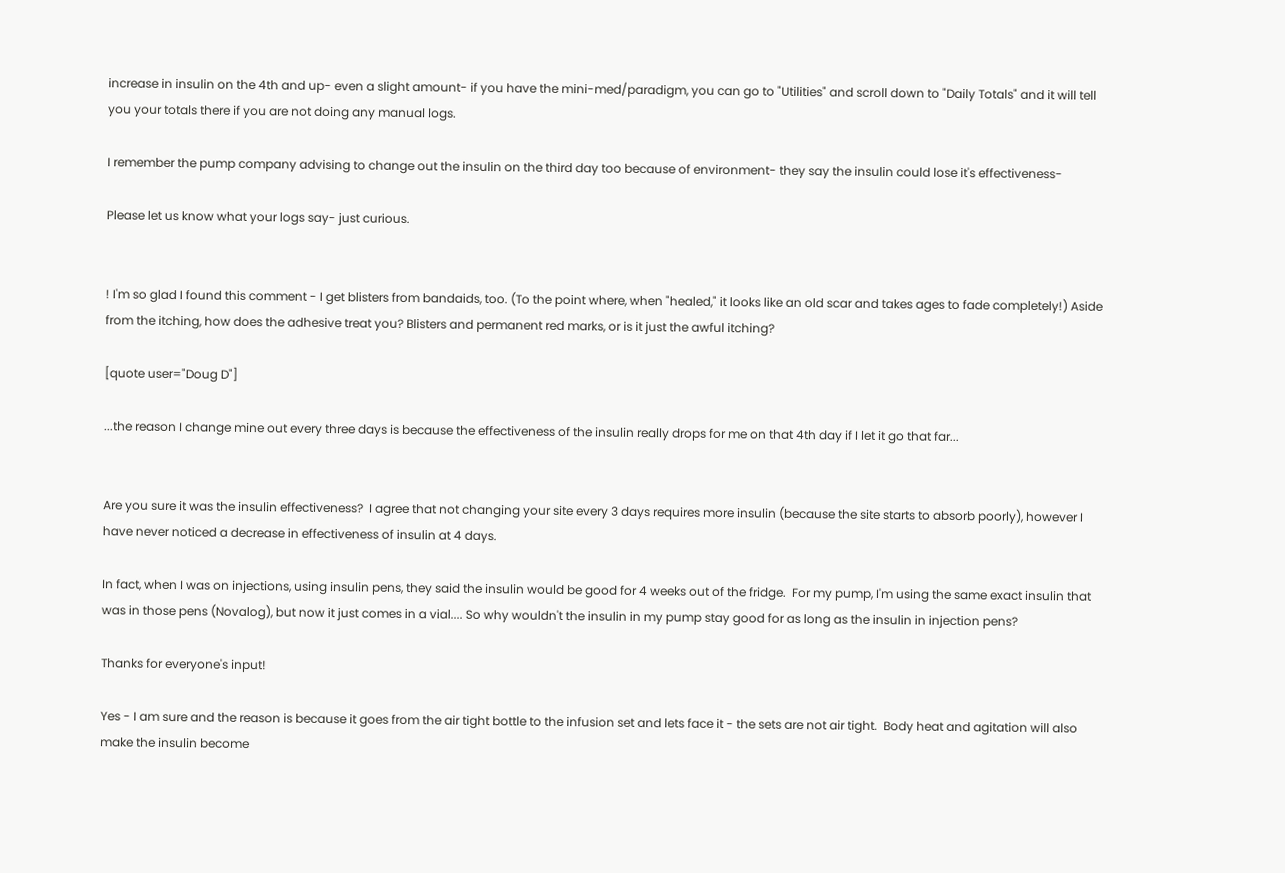increase in insulin on the 4th and up- even a slight amount- if you have the mini-med/paradigm, you can go to "Utilities" and scroll down to "Daily Totals" and it will tell you your totals there if you are not doing any manual logs.

I remember the pump company advising to change out the insulin on the third day too because of environment- they say the insulin could lose it's effectiveness-

Please let us know what your logs say- just curious.


! I'm so glad I found this comment - I get blisters from bandaids, too. (To the point where, when "healed," it looks like an old scar and takes ages to fade completely!) Aside from the itching, how does the adhesive treat you? Blisters and permanent red marks, or is it just the awful itching?

[quote user="Doug D"]

...the reason I change mine out every three days is because the effectiveness of the insulin really drops for me on that 4th day if I let it go that far...


Are you sure it was the insulin effectiveness?  I agree that not changing your site every 3 days requires more insulin (because the site starts to absorb poorly), however I have never noticed a decrease in effectiveness of insulin at 4 days.

In fact, when I was on injections, using insulin pens, they said the insulin would be good for 4 weeks out of the fridge.  For my pump, I'm using the same exact insulin that was in those pens (Novalog), but now it just comes in a vial.... So why wouldn't the insulin in my pump stay good for as long as the insulin in injection pens?

Thanks for everyone's input!

Yes - I am sure and the reason is because it goes from the air tight bottle to the infusion set and lets face it - the sets are not air tight.  Body heat and agitation will also make the insulin become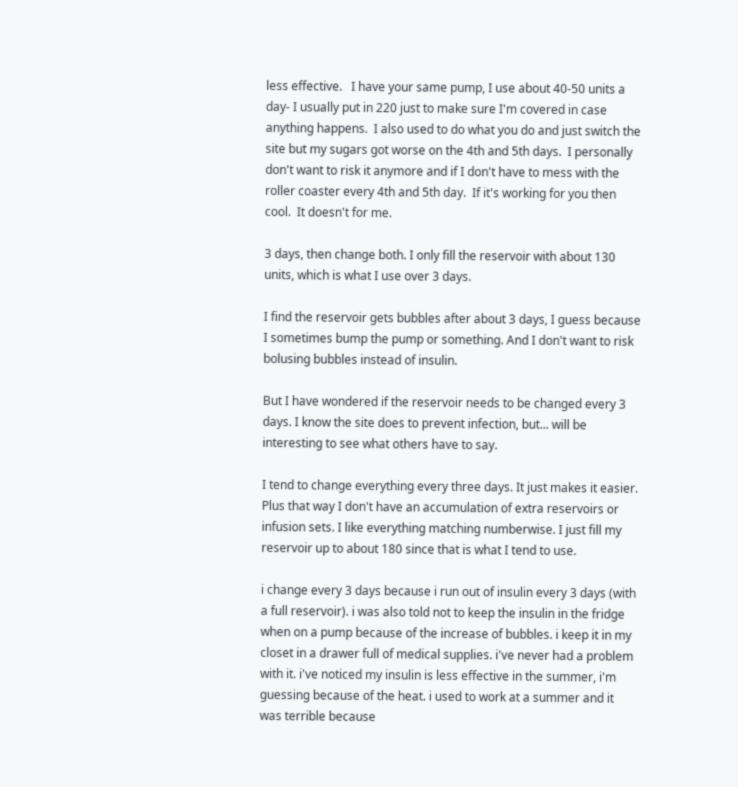less effective.   I have your same pump, I use about 40-50 units a day- I usually put in 220 just to make sure I'm covered in case anything happens.  I also used to do what you do and just switch the site but my sugars got worse on the 4th and 5th days.  I personally don't want to risk it anymore and if I don't have to mess with the roller coaster every 4th and 5th day.  If it's working for you then cool.  It doesn't for me.

3 days, then change both. I only fill the reservoir with about 130 units, which is what I use over 3 days.

I find the reservoir gets bubbles after about 3 days, I guess because I sometimes bump the pump or something. And I don't want to risk bolusing bubbles instead of insulin.

But I have wondered if the reservoir needs to be changed every 3 days. I know the site does to prevent infection, but... will be interesting to see what others have to say.

I tend to change everything every three days. It just makes it easier. Plus that way I don't have an accumulation of extra reservoirs or infusion sets. I like everything matching numberwise. I just fill my reservoir up to about 180 since that is what I tend to use.

i change every 3 days because i run out of insulin every 3 days (with a full reservoir). i was also told not to keep the insulin in the fridge when on a pump because of the increase of bubbles. i keep it in my closet in a drawer full of medical supplies. i've never had a problem with it. i've noticed my insulin is less effective in the summer, i'm guessing because of the heat. i used to work at a summer and it was terrible because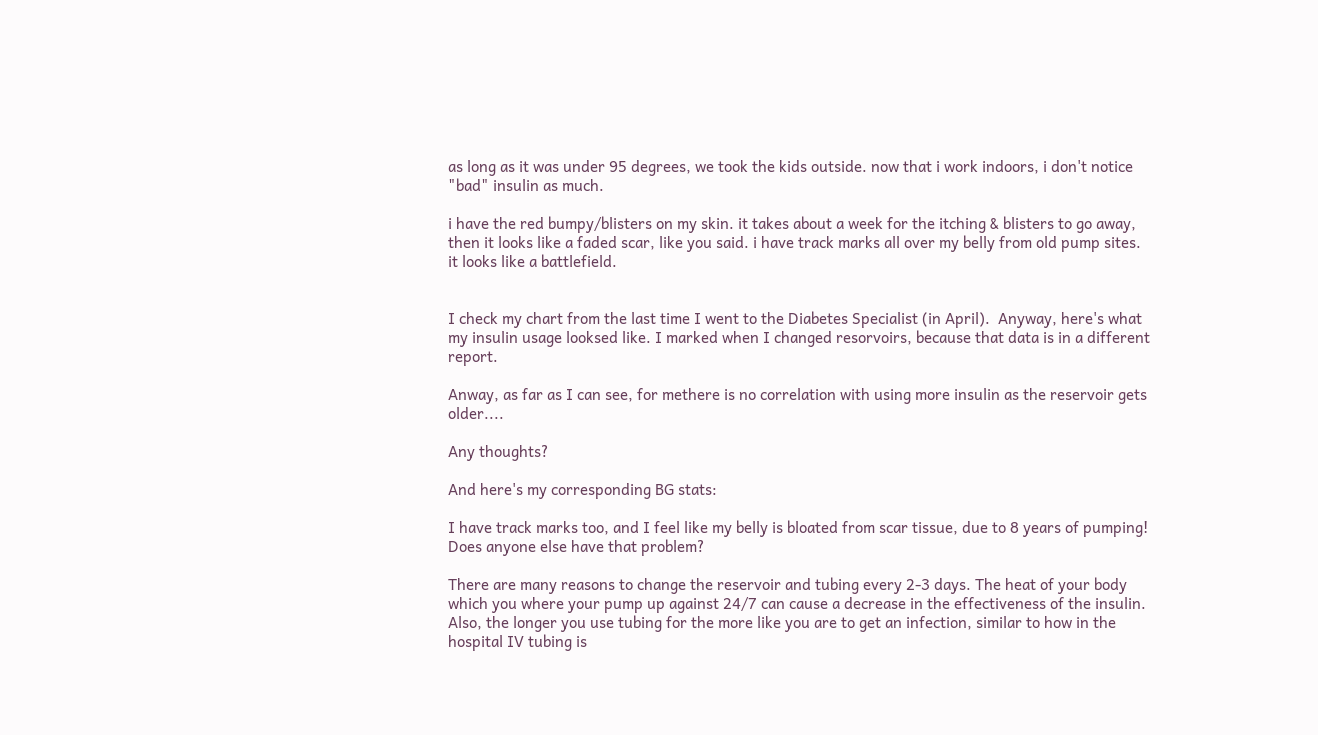as long as it was under 95 degrees, we took the kids outside. now that i work indoors, i don't notice "bad" insulin as much.

i have the red bumpy/blisters on my skin. it takes about a week for the itching & blisters to go away, then it looks like a faded scar, like you said. i have track marks all over my belly from old pump sites. it looks like a battlefield.


I check my chart from the last time I went to the Diabetes Specialist (in April).  Anyway, here's what my insulin usage looksed like. I marked when I changed resorvoirs, because that data is in a different report.

Anway, as far as I can see, for methere is no correlation with using more insulin as the reservoir gets older....

Any thoughts?

And here's my corresponding BG stats:

I have track marks too, and I feel like my belly is bloated from scar tissue, due to 8 years of pumping!  Does anyone else have that problem?

There are many reasons to change the reservoir and tubing every 2-3 days. The heat of your body which you where your pump up against 24/7 can cause a decrease in the effectiveness of the insulin. Also, the longer you use tubing for the more like you are to get an infection, similar to how in the hospital IV tubing is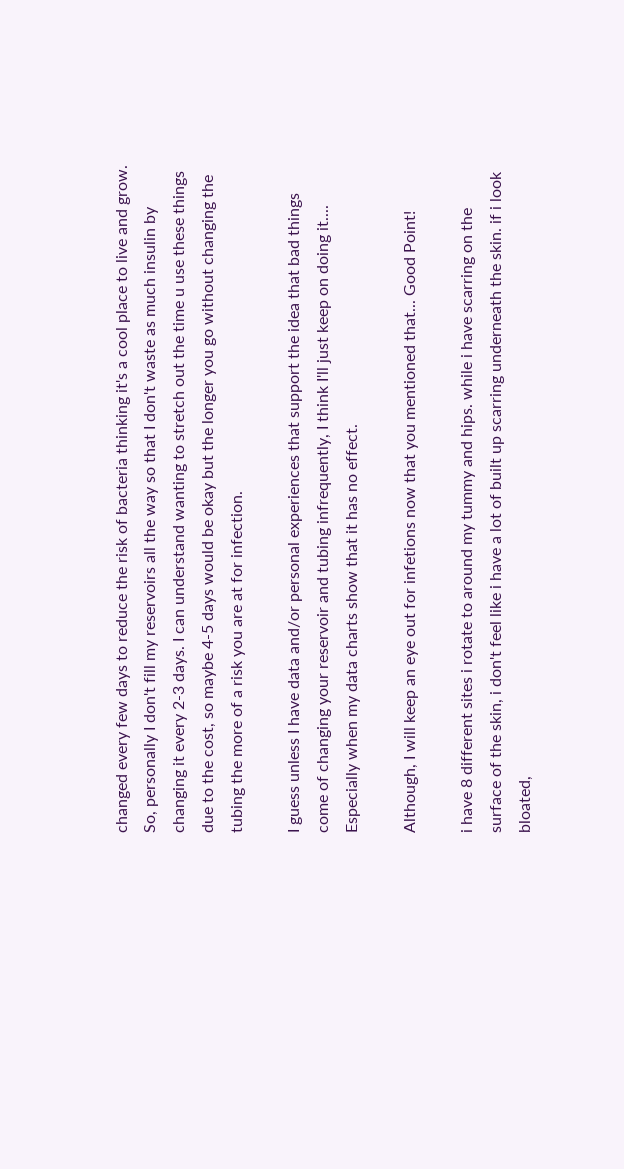changed every few days to reduce the risk of bacteria thinking it's a cool place to live and grow. So, personally I don't fill my reservoirs all the way so that I don't waste as much insulin by changing it every 2-3 days. I can understand wanting to stretch out the time u use these things due to the cost, so maybe 4-5 days would be okay but the longer you go without changing the tubing the more of a risk you are at for infection.

I guess unless I have data and/or personal experiences that support the idea that bad things come of changing your reservoir and tubing infrequently, I think I'll just keep on doing it....  Especially when my data charts show that it has no effect.

Although, I will keep an eye out for infetions now that you mentioned that... Good Point!

i have 8 different sites i rotate to around my tummy and hips. while i have scarring on the surface of the skin, i don't feel like i have a lot of built up scarring underneath the skin. if i look bloated,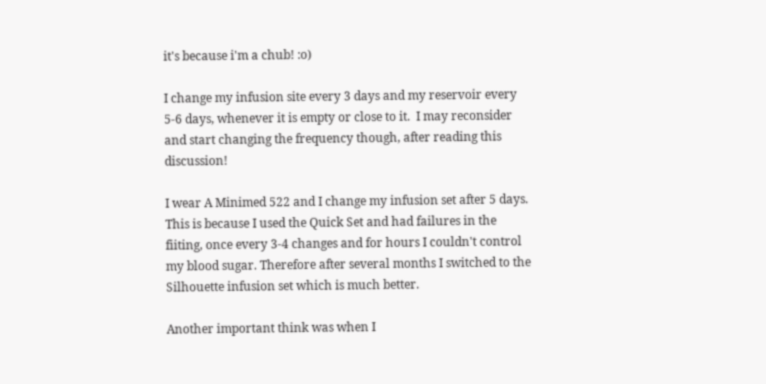it's because i'm a chub! :o)

I change my infusion site every 3 days and my reservoir every 5-6 days, whenever it is empty or close to it.  I may reconsider and start changing the frequency though, after reading this discussion!

I wear A Minimed 522 and I change my infusion set after 5 days. This is because I used the Quick Set and had failures in the fiiting, once every 3-4 changes and for hours I couldn't control my blood sugar. Therefore after several months I switched to the Silhouette infusion set which is much better.

Another important think was when I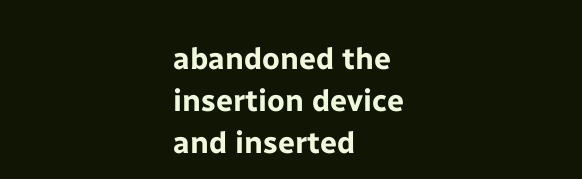abandoned the insertion device and inserted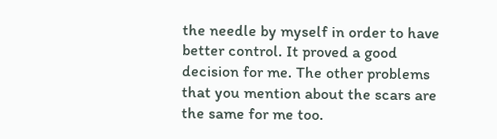the needle by myself in order to have better control. It proved a good decision for me. The other problems that you mention about the scars are the same for me too.